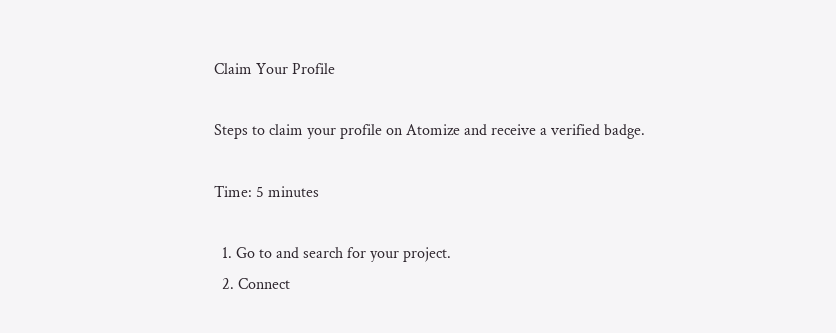Claim Your Profile

Steps to claim your profile on Atomize and receive a verified badge.

Time: 5 minutes

  1. Go to and search for your project.
  2. Connect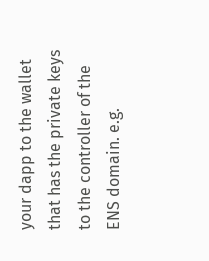your dapp to the wallet that has the private keys to the controller of the ENS domain. e.g.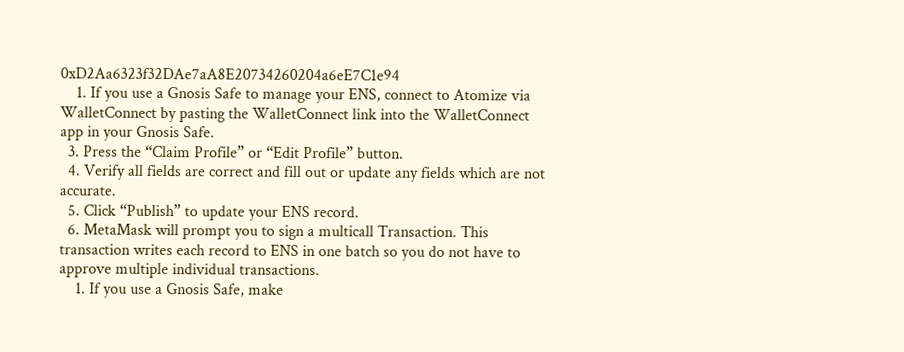0xD2Aa6323f32DAe7aA8E20734260204a6eE7C1e94
    1. If you use a Gnosis Safe to manage your ENS, connect to Atomize via WalletConnect by pasting the WalletConnect link into the WalletConnect app in your Gnosis Safe.
  3. Press the “Claim Profile” or “Edit Profile” button.
  4. Verify all fields are correct and fill out or update any fields which are not accurate.
  5. Click “Publish” to update your ENS record.
  6. MetaMask will prompt you to sign a multicall Transaction. This transaction writes each record to ENS in one batch so you do not have to approve multiple individual transactions.
    1. If you use a Gnosis Safe, make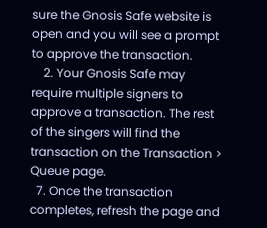sure the Gnosis Safe website is open and you will see a prompt to approve the transaction.
    2. Your Gnosis Safe may require multiple signers to approve a transaction. The rest of the singers will find the transaction on the Transaction > Queue page.
  7. Once the transaction completes, refresh the page and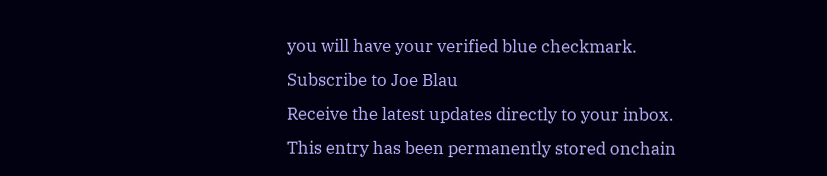you will have your verified blue checkmark.
Subscribe to Joe Blau
Receive the latest updates directly to your inbox.
This entry has been permanently stored onchain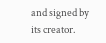and signed by its creator.